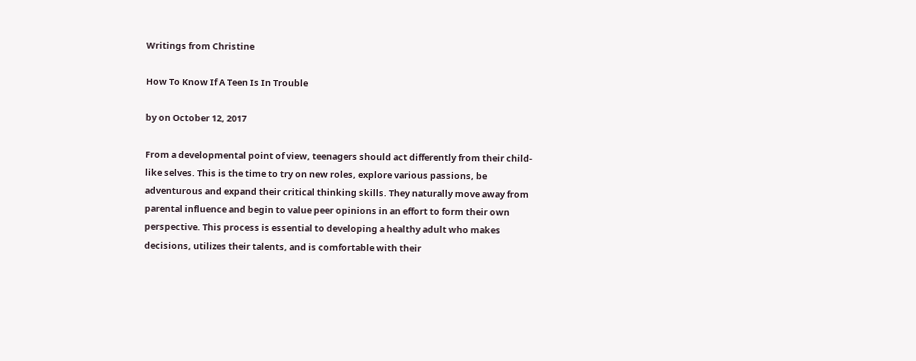Writings from Christine

How To Know If A Teen Is In Trouble

by on October 12, 2017

From a developmental point of view, teenagers should act differently from their child-like selves. This is the time to try on new roles, explore various passions, be adventurous and expand their critical thinking skills. They naturally move away from parental influence and begin to value peer opinions in an effort to form their own perspective. This process is essential to developing a healthy adult who makes decisions, utilizes their talents, and is comfortable with their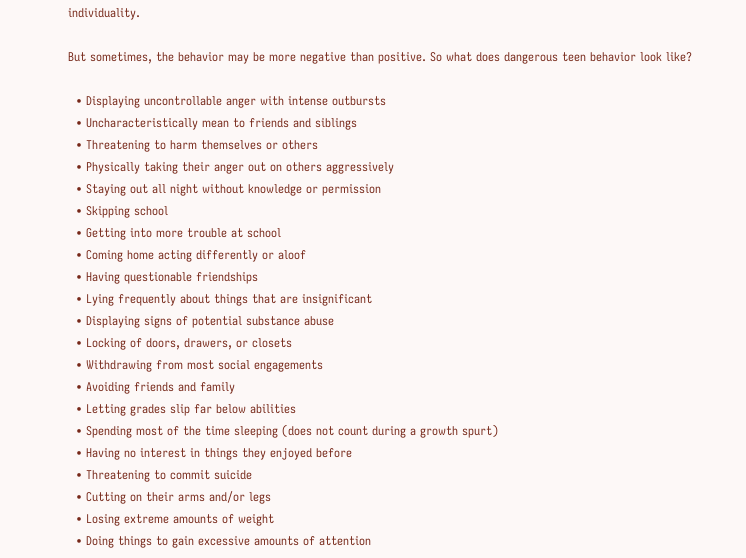individuality.

But sometimes, the behavior may be more negative than positive. So what does dangerous teen behavior look like?

  • Displaying uncontrollable anger with intense outbursts
  • Uncharacteristically mean to friends and siblings
  • Threatening to harm themselves or others
  • Physically taking their anger out on others aggressively
  • Staying out all night without knowledge or permission
  • Skipping school
  • Getting into more trouble at school
  • Coming home acting differently or aloof
  • Having questionable friendships
  • Lying frequently about things that are insignificant
  • Displaying signs of potential substance abuse
  • Locking of doors, drawers, or closets
  • Withdrawing from most social engagements
  • Avoiding friends and family
  • Letting grades slip far below abilities
  • Spending most of the time sleeping (does not count during a growth spurt)
  • Having no interest in things they enjoyed before
  • Threatening to commit suicide
  • Cutting on their arms and/or legs
  • Losing extreme amounts of weight
  • Doing things to gain excessive amounts of attention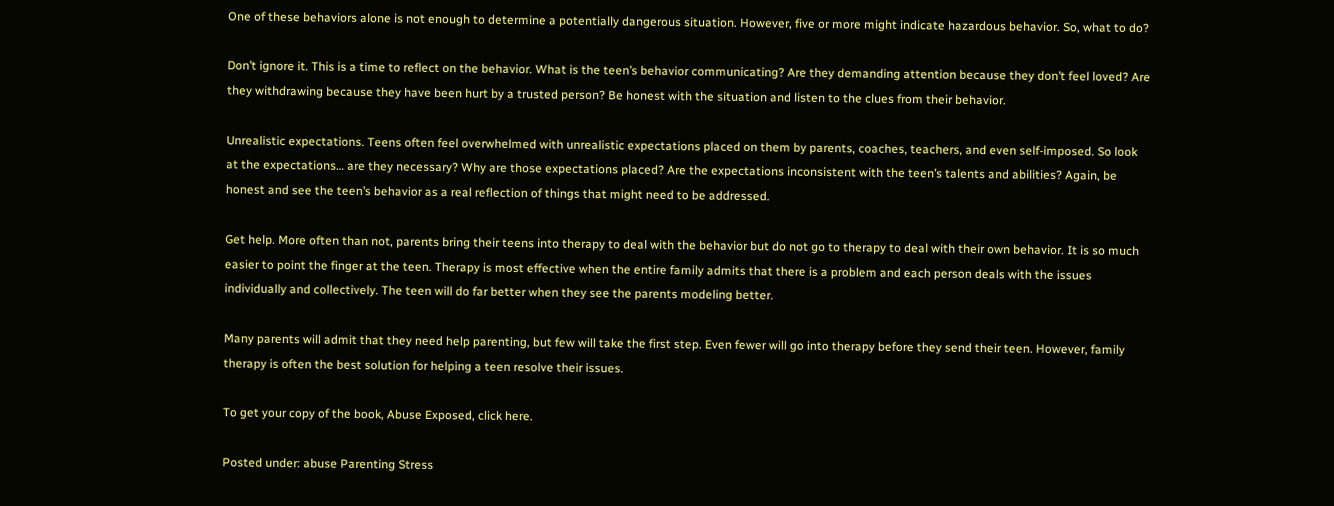One of these behaviors alone is not enough to determine a potentially dangerous situation. However, five or more might indicate hazardous behavior. So, what to do?

Don’t ignore it. This is a time to reflect on the behavior. What is the teen’s behavior communicating? Are they demanding attention because they don’t feel loved? Are they withdrawing because they have been hurt by a trusted person? Be honest with the situation and listen to the clues from their behavior.

Unrealistic expectations. Teens often feel overwhelmed with unrealistic expectations placed on them by parents, coaches, teachers, and even self-imposed. So look at the expectations… are they necessary? Why are those expectations placed? Are the expectations inconsistent with the teen’s talents and abilities? Again, be honest and see the teen’s behavior as a real reflection of things that might need to be addressed.

Get help. More often than not, parents bring their teens into therapy to deal with the behavior but do not go to therapy to deal with their own behavior. It is so much easier to point the finger at the teen. Therapy is most effective when the entire family admits that there is a problem and each person deals with the issues individually and collectively. The teen will do far better when they see the parents modeling better.

Many parents will admit that they need help parenting, but few will take the first step. Even fewer will go into therapy before they send their teen. However, family therapy is often the best solution for helping a teen resolve their issues.

To get your copy of the book, Abuse Exposed, click here.

Posted under: abuse Parenting Stress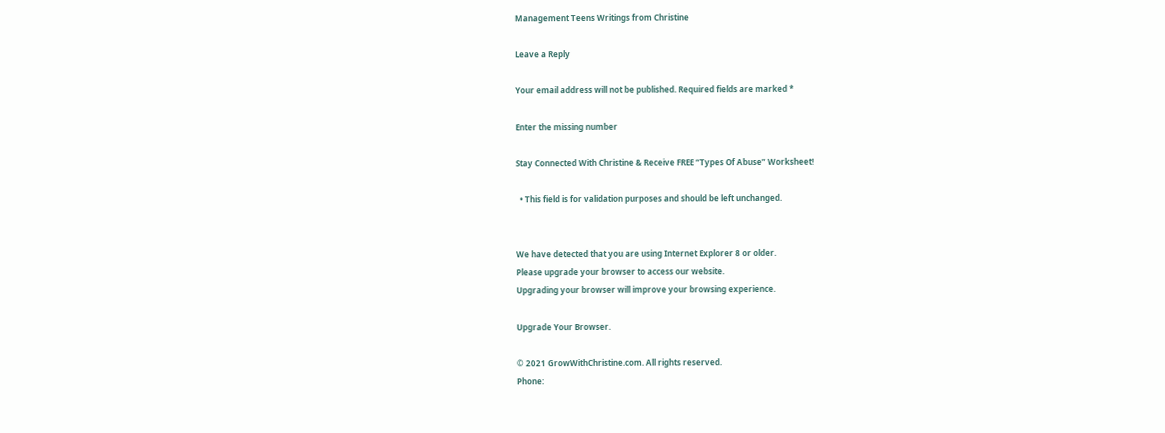Management Teens Writings from Christine

Leave a Reply

Your email address will not be published. Required fields are marked *

Enter the missing number

Stay Connected With Christine & Receive FREE “Types Of Abuse” Worksheet!

  • This field is for validation purposes and should be left unchanged.


We have detected that you are using Internet Explorer 8 or older.
Please upgrade your browser to access our website.
Upgrading your browser will improve your browsing experience.

Upgrade Your Browser.

© 2021 GrowWithChristine.com. All rights reserved.
Phone: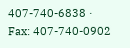407-740-6838 · Fax: 407-740-0902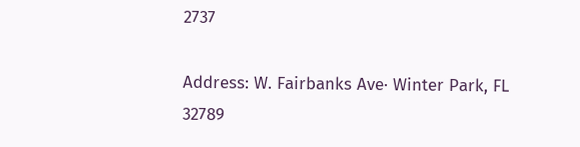2737

Address: W. Fairbanks Ave· Winter Park, FL 32789